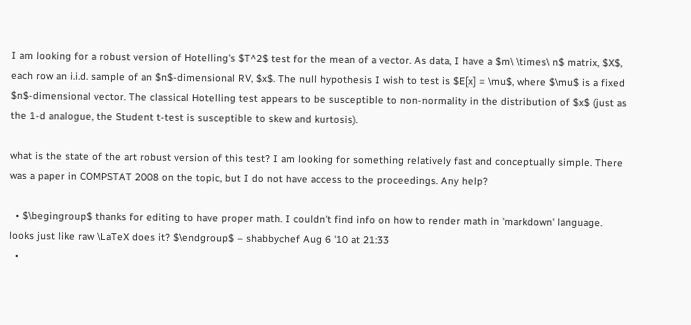I am looking for a robust version of Hotelling's $T^2$ test for the mean of a vector. As data, I have a $m\ \times\ n$ matrix, $X$, each row an i.i.d. sample of an $n$-dimensional RV, $x$. The null hypothesis I wish to test is $E[x] = \mu$, where $\mu$ is a fixed $n$-dimensional vector. The classical Hotelling test appears to be susceptible to non-normality in the distribution of $x$ (just as the 1-d analogue, the Student t-test is susceptible to skew and kurtosis).

what is the state of the art robust version of this test? I am looking for something relatively fast and conceptually simple. There was a paper in COMPSTAT 2008 on the topic, but I do not have access to the proceedings. Any help?

  • $\begingroup$ thanks for editing to have proper math. I couldn't find info on how to render math in 'markdown' language. looks just like raw \LaTeX does it? $\endgroup$ – shabbychef Aug 6 '10 at 21:33
  •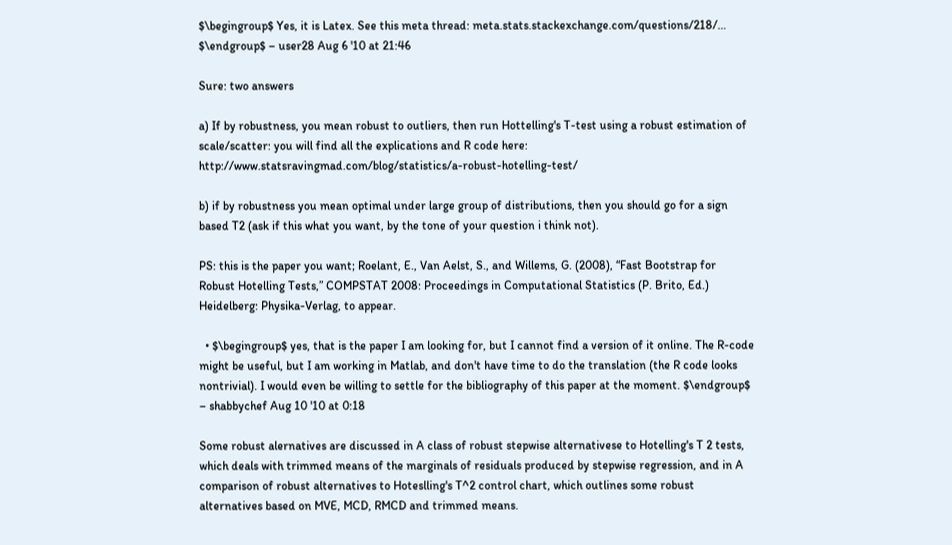$\begingroup$ Yes, it is Latex. See this meta thread: meta.stats.stackexchange.com/questions/218/… $\endgroup$ – user28 Aug 6 '10 at 21:46

Sure: two answers

a) If by robustness, you mean robust to outliers, then run Hottelling's T-test using a robust estimation of scale/scatter: you will find all the explications and R code here: http://www.statsravingmad.com/blog/statistics/a-robust-hotelling-test/

b) if by robustness you mean optimal under large group of distributions, then you should go for a sign based T2 (ask if this what you want, by the tone of your question i think not).

PS: this is the paper you want; Roelant, E., Van Aelst, S., and Willems, G. (2008), “Fast Bootstrap for Robust Hotelling Tests,” COMPSTAT 2008: Proceedings in Computational Statistics (P. Brito, Ed.) Heidelberg: Physika-Verlag, to appear.

  • $\begingroup$ yes, that is the paper I am looking for, but I cannot find a version of it online. The R-code might be useful, but I am working in Matlab, and don't have time to do the translation (the R code looks nontrivial). I would even be willing to settle for the bibliography of this paper at the moment. $\endgroup$ – shabbychef Aug 10 '10 at 0:18

Some robust alernatives are discussed in A class of robust stepwise alternativese to Hotelling's T 2 tests, which deals with trimmed means of the marginals of residuals produced by stepwise regression, and in A comparison of robust alternatives to Hoteslling's T^2 control chart, which outlines some robust alternatives based on MVE, MCD, RMCD and trimmed means.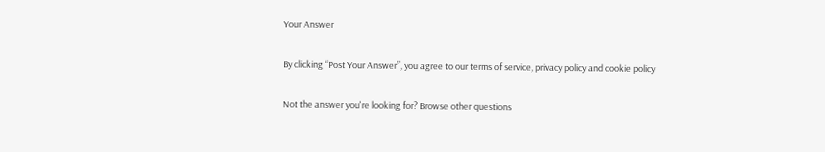Your Answer

By clicking “Post Your Answer”, you agree to our terms of service, privacy policy and cookie policy

Not the answer you're looking for? Browse other questions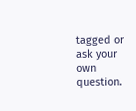tagged or ask your own question.